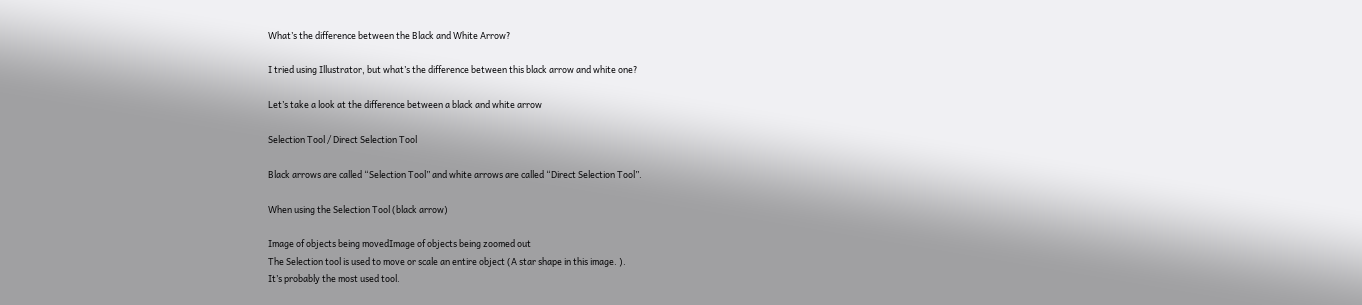What’s the difference between the Black and White Arrow?

I tried using Illustrator, but what’s the difference between this black arrow and white one?

Let’s take a look at the difference between a black and white arrow

Selection Tool / Direct Selection Tool

Black arrows are called “Selection Tool” and white arrows are called “Direct Selection Tool”.

When using the Selection Tool (black arrow)

Image of objects being movedImage of objects being zoomed out
The Selection tool is used to move or scale an entire object (A star shape in this image. ).
It’s probably the most used tool.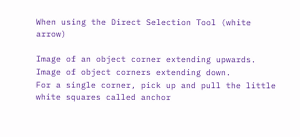When using the Direct Selection Tool (white arrow)

Image of an object corner extending upwards. Image of object corners extending down.
For a single corner, pick up and pull the little white squares called anchor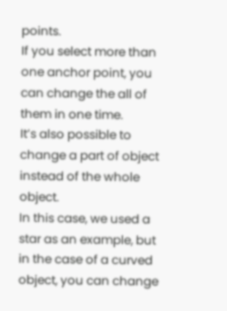points.
If you select more than one anchor point, you can change the all of them in one time.
It’s also possible to change a part of object instead of the whole object.
In this case, we used a star as an example, but in the case of a curved object, you can change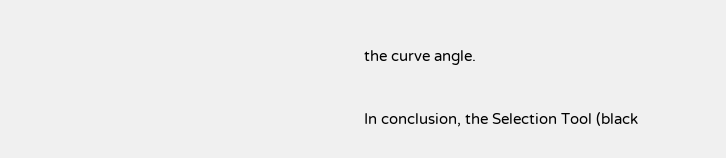the curve angle.


In conclusion, the Selection Tool (black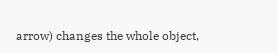arrow) changes the whole object,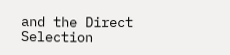and the Direct Selection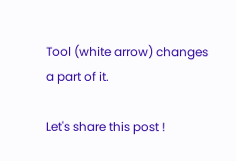Tool (white arrow) changes a part of it.

Let's share this post !